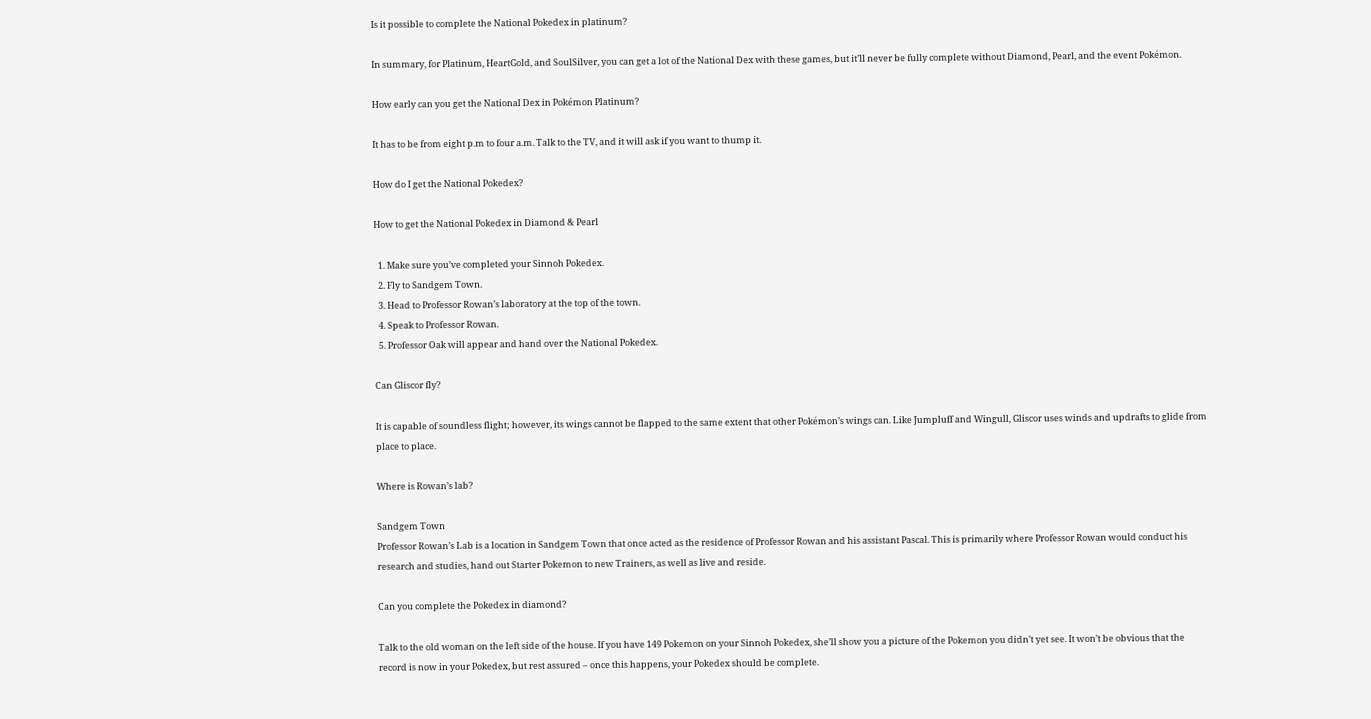Is it possible to complete the National Pokedex in platinum?

In summary, for Platinum, HeartGold, and SoulSilver, you can get a lot of the National Dex with these games, but it’ll never be fully complete without Diamond, Pearl, and the event Pokémon.

How early can you get the National Dex in Pokémon Platinum?

It has to be from eight p.m to four a.m. Talk to the TV, and it will ask if you want to thump it.

How do I get the National Pokedex?

How to get the National Pokedex in Diamond & Pearl

  1. Make sure you’ve completed your Sinnoh Pokedex.
  2. Fly to Sandgem Town.
  3. Head to Professor Rowan’s laboratory at the top of the town.
  4. Speak to Professor Rowan.
  5. Professor Oak will appear and hand over the National Pokedex.

Can Gliscor fly?

It is capable of soundless flight; however, its wings cannot be flapped to the same extent that other Pokémon’s wings can. Like Jumpluff and Wingull, Gliscor uses winds and updrafts to glide from place to place.

Where is Rowan’s lab?

Sandgem Town
Professor Rowan’s Lab is a location in Sandgem Town that once acted as the residence of Professor Rowan and his assistant Pascal. This is primarily where Professor Rowan would conduct his research and studies, hand out Starter Pokemon to new Trainers, as well as live and reside.

Can you complete the Pokedex in diamond?

Talk to the old woman on the left side of the house. If you have 149 Pokemon on your Sinnoh Pokedex, she’ll show you a picture of the Pokemon you didn’t yet see. It won’t be obvious that the record is now in your Pokedex, but rest assured – once this happens, your Pokedex should be complete.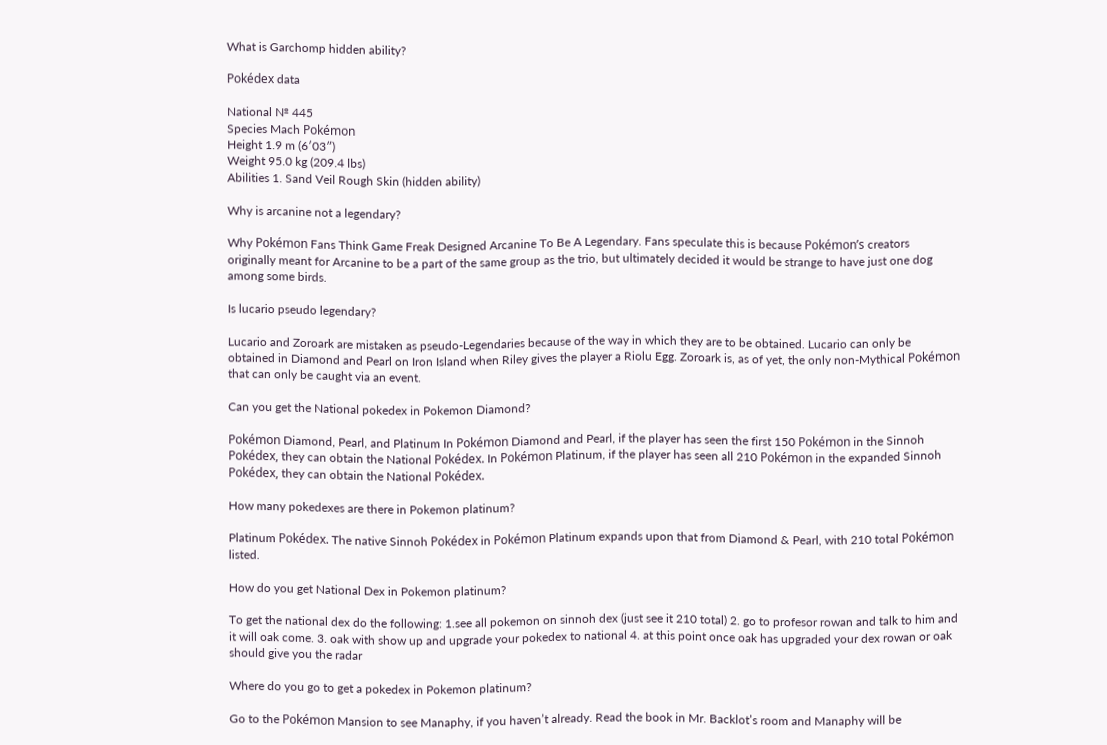What is Garchomp hidden ability?

Pokédex data

National № 445
Species Mach Pokémon
Height 1.9 m (6′03″)
Weight 95.0 kg (209.4 lbs)
Abilities 1. Sand Veil Rough Skin (hidden ability)

Why is arcanine not a legendary?

Why Pokémon Fans Think Game Freak Designed Arcanine To Be A Legendary. Fans speculate this is because Pokémon’s creators originally meant for Arcanine to be a part of the same group as the trio, but ultimately decided it would be strange to have just one dog among some birds.

Is lucario pseudo legendary?

Lucario and Zoroark are mistaken as pseudo-Legendaries because of the way in which they are to be obtained. Lucario can only be obtained in Diamond and Pearl on Iron Island when Riley gives the player a Riolu Egg. Zoroark is, as of yet, the only non-Mythical Pokémon that can only be caught via an event.

Can you get the National pokedex in Pokemon Diamond?

Pokémon Diamond, Pearl, and Platinum In Pokémon Diamond and Pearl, if the player has seen the first 150 Pokémon in the Sinnoh Pokédex, they can obtain the National Pokédex. In Pokémon Platinum, if the player has seen all 210 Pokémon in the expanded Sinnoh Pokédex, they can obtain the National Pokédex.

How many pokedexes are there in Pokemon platinum?

Platinum Pokédex. The native Sinnoh Pokédex in Pokémon Platinum expands upon that from Diamond & Pearl, with 210 total Pokémon listed.

How do you get National Dex in Pokemon platinum?

To get the national dex do the following: 1.see all pokemon on sinnoh dex (just see it 210 total) 2. go to profesor rowan and talk to him and it will oak come. 3. oak with show up and upgrade your pokedex to national 4. at this point once oak has upgraded your dex rowan or oak should give you the radar

Where do you go to get a pokedex in Pokemon platinum?

Go to the Pokémon Mansion to see Manaphy, if you haven’t already. Read the book in Mr. Backlot’s room and Manaphy will be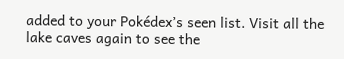added to your Pokédex’s seen list. Visit all the lake caves again to see the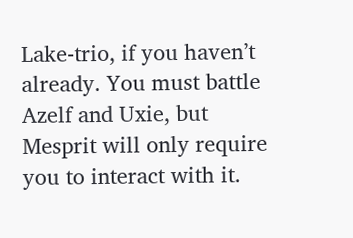Lake-trio, if you haven’t already. You must battle Azelf and Uxie, but Mesprit will only require you to interact with it.